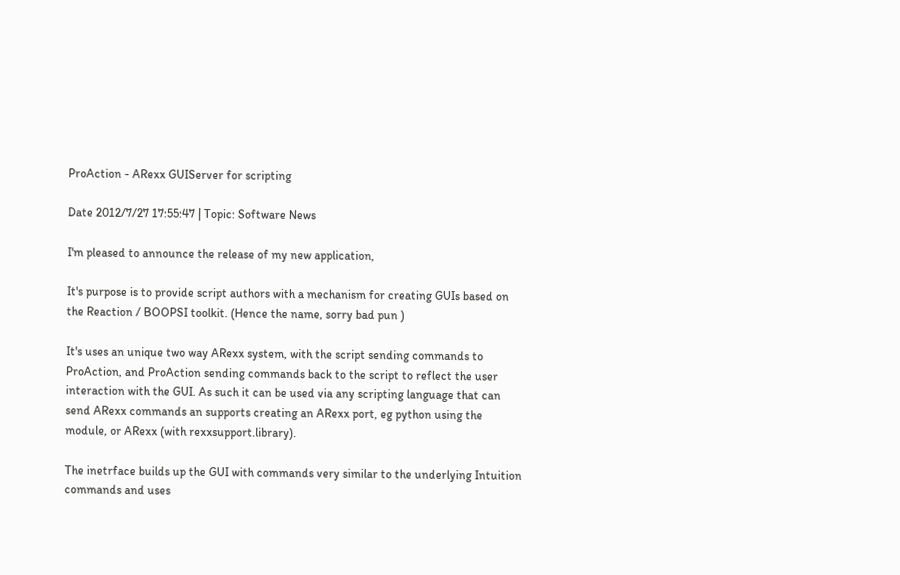ProAction - ARexx GUIServer for scripting

Date 2012/7/27 17:55:47 | Topic: Software News

I'm pleased to announce the release of my new application,

It's purpose is to provide script authors with a mechanism for creating GUIs based on the Reaction / BOOPSI toolkit. (Hence the name, sorry bad pun )

It's uses an unique two way ARexx system, with the script sending commands to ProAction, and ProAction sending commands back to the script to reflect the user interaction with the GUI. As such it can be used via any scripting language that can send ARexx commands an supports creating an ARexx port, eg python using the module, or ARexx (with rexxsupport.library).

The inetrface builds up the GUI with commands very similar to the underlying Intuition commands and uses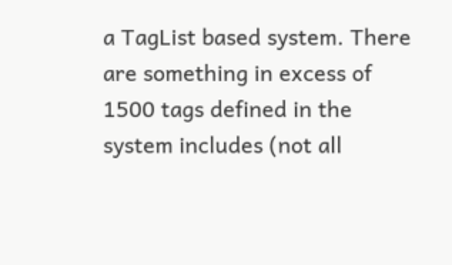a TagList based system. There are something in excess of 1500 tags defined in the system includes (not all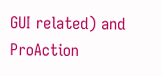GUI related) and ProAction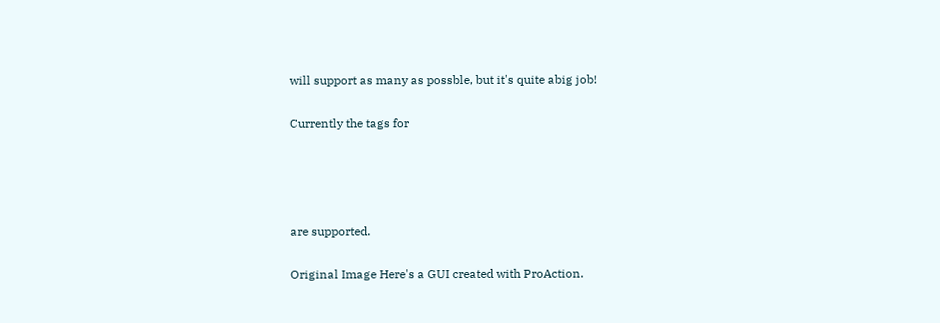will support as many as possble, but it's quite abig job!

Currently the tags for




are supported.

Original Image Here's a GUI created with ProAction.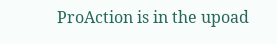ProAction is in the upoad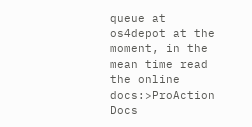queue at os4depot at the moment, in the mean time read the online docs:>ProAction Docs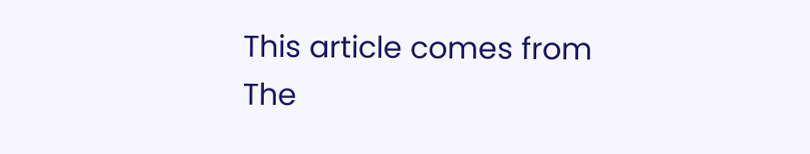This article comes from The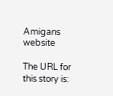Amigans website

The URL for this story is: